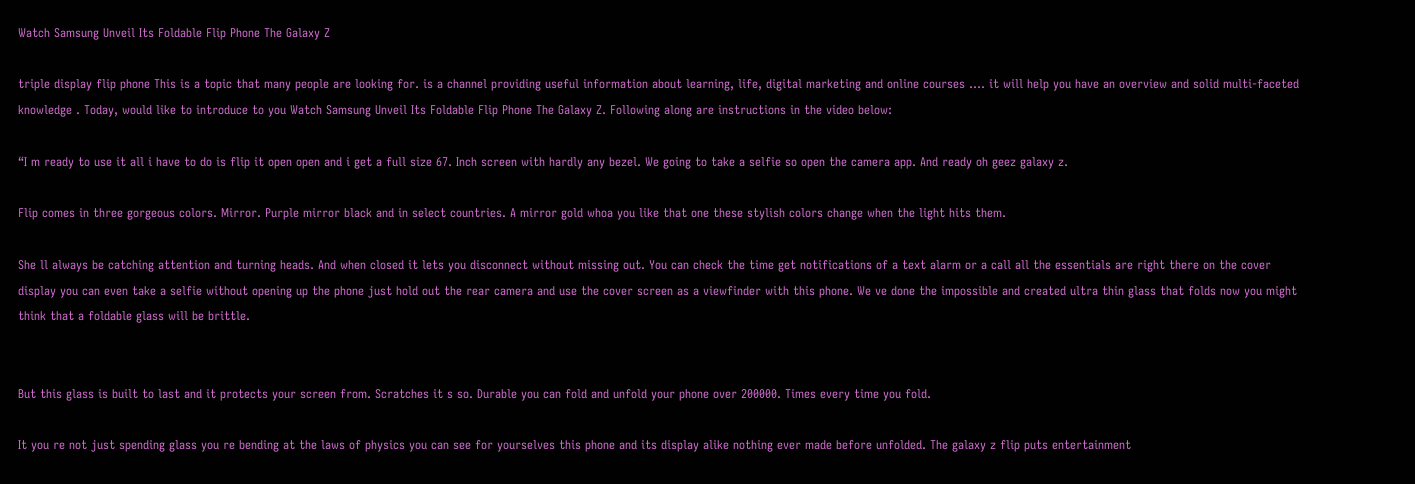Watch Samsung Unveil Its Foldable Flip Phone The Galaxy Z

triple display flip phone This is a topic that many people are looking for. is a channel providing useful information about learning, life, digital marketing and online courses …. it will help you have an overview and solid multi-faceted knowledge . Today, would like to introduce to you Watch Samsung Unveil Its Foldable Flip Phone The Galaxy Z. Following along are instructions in the video below:

“I m ready to use it all i have to do is flip it open open and i get a full size 67. Inch screen with hardly any bezel. We going to take a selfie so open the camera app. And ready oh geez galaxy z.

Flip comes in three gorgeous colors. Mirror. Purple mirror black and in select countries. A mirror gold whoa you like that one these stylish colors change when the light hits them.

She ll always be catching attention and turning heads. And when closed it lets you disconnect without missing out. You can check the time get notifications of a text alarm or a call all the essentials are right there on the cover display you can even take a selfie without opening up the phone just hold out the rear camera and use the cover screen as a viewfinder with this phone. We ve done the impossible and created ultra thin glass that folds now you might think that a foldable glass will be brittle.


But this glass is built to last and it protects your screen from. Scratches it s so. Durable you can fold and unfold your phone over 200000. Times every time you fold.

It you re not just spending glass you re bending at the laws of physics you can see for yourselves this phone and its display alike nothing ever made before unfolded. The galaxy z flip puts entertainment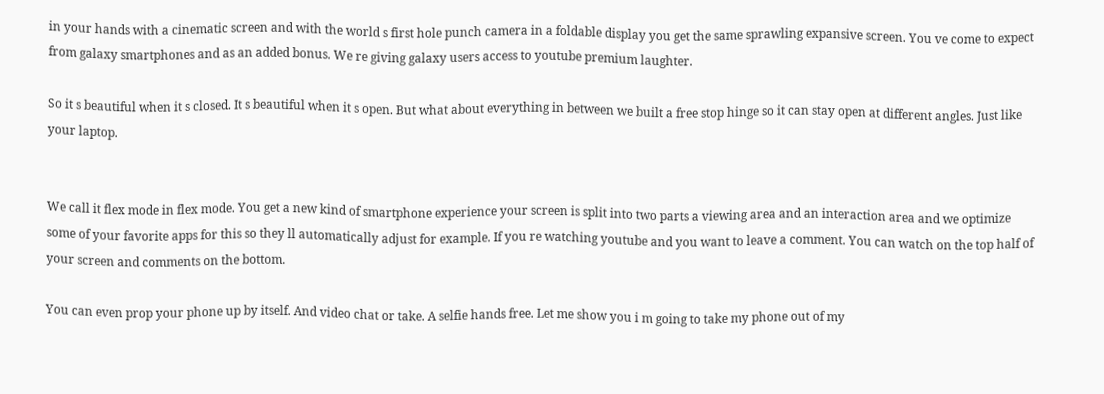in your hands with a cinematic screen and with the world s first hole punch camera in a foldable display you get the same sprawling expansive screen. You ve come to expect from galaxy smartphones and as an added bonus. We re giving galaxy users access to youtube premium laughter.

So it s beautiful when it s closed. It s beautiful when it s open. But what about everything in between we built a free stop hinge so it can stay open at different angles. Just like your laptop.


We call it flex mode in flex mode. You get a new kind of smartphone experience your screen is split into two parts a viewing area and an interaction area and we optimize some of your favorite apps for this so they ll automatically adjust for example. If you re watching youtube and you want to leave a comment. You can watch on the top half of your screen and comments on the bottom.

You can even prop your phone up by itself. And video chat or take. A selfie hands free. Let me show you i m going to take my phone out of my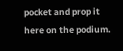pocket and prop it here on the podium.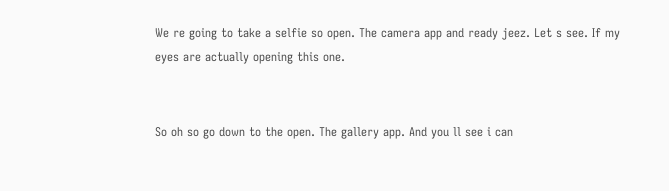We re going to take a selfie so open. The camera app and ready jeez. Let s see. If my eyes are actually opening this one.


So oh so go down to the open. The gallery app. And you ll see i can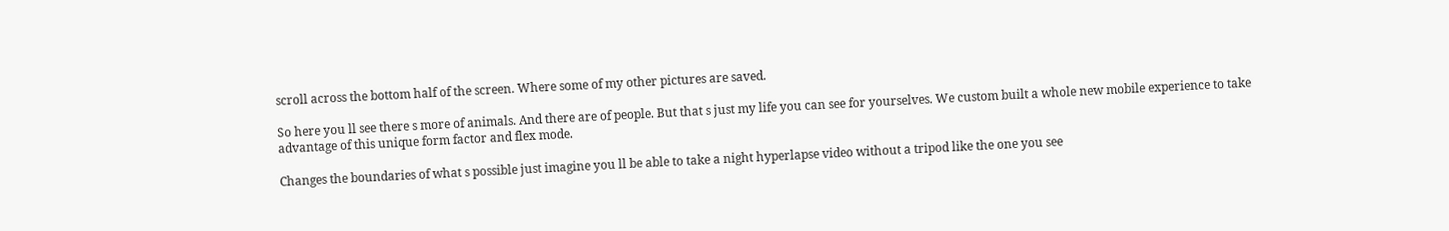scroll across the bottom half of the screen. Where some of my other pictures are saved.

So here you ll see there s more of animals. And there are of people. But that s just my life you can see for yourselves. We custom built a whole new mobile experience to take advantage of this unique form factor and flex mode.

Changes the boundaries of what s possible just imagine you ll be able to take a night hyperlapse video without a tripod like the one you see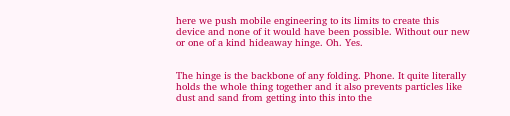here we push mobile engineering to its limits to create this device and none of it would have been possible. Without our new or one of a kind hideaway hinge. Oh. Yes.


The hinge is the backbone of any folding. Phone. It quite literally holds the whole thing together and it also prevents particles like dust and sand from getting into this into the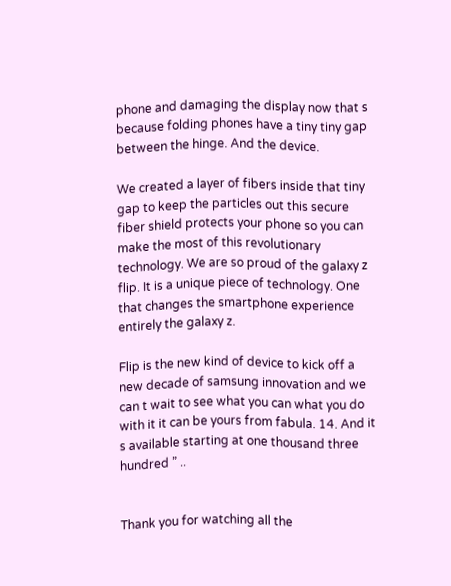phone and damaging the display now that s because folding phones have a tiny tiny gap between the hinge. And the device.

We created a layer of fibers inside that tiny gap to keep the particles out this secure fiber shield protects your phone so you can make the most of this revolutionary technology. We are so proud of the galaxy z flip. It is a unique piece of technology. One that changes the smartphone experience entirely the galaxy z.

Flip is the new kind of device to kick off a new decade of samsung innovation and we can t wait to see what you can what you do with it it can be yours from fabula. 14. And it s available starting at one thousand three hundred ” ..


Thank you for watching all the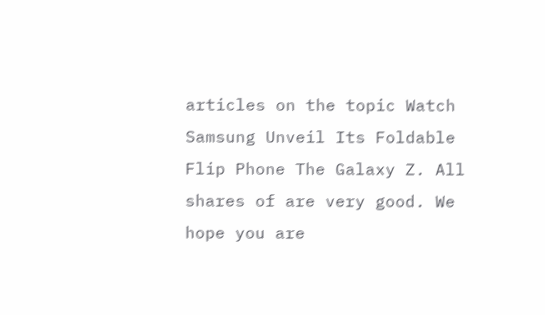articles on the topic Watch Samsung Unveil Its Foldable Flip Phone The Galaxy Z. All shares of are very good. We hope you are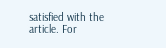satisfied with the article. For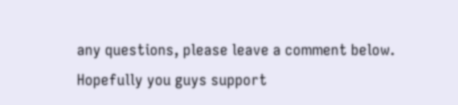any questions, please leave a comment below. Hopefully you guys support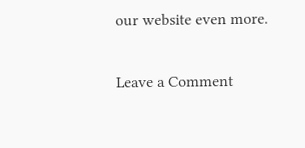our website even more.


Leave a Comment